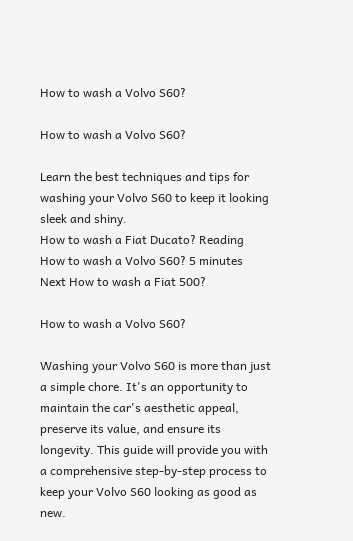How to wash a Volvo S60?

How to wash a Volvo S60?

Learn the best techniques and tips for washing your Volvo S60 to keep it looking sleek and shiny.
How to wash a Fiat Ducato? Reading How to wash a Volvo S60? 5 minutes Next How to wash a Fiat 500?

How to wash a Volvo S60?

Washing your Volvo S60 is more than just a simple chore. It's an opportunity to maintain the car's aesthetic appeal, preserve its value, and ensure its longevity. This guide will provide you with a comprehensive step-by-step process to keep your Volvo S60 looking as good as new.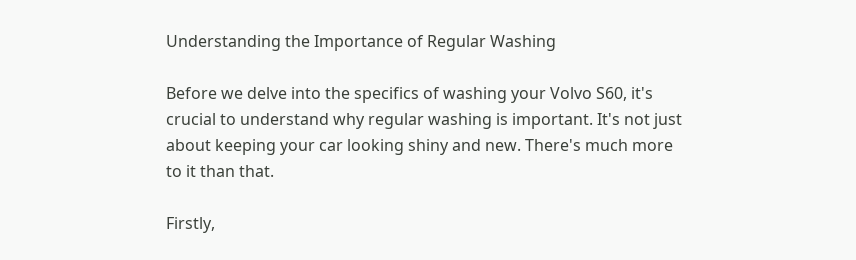Understanding the Importance of Regular Washing

Before we delve into the specifics of washing your Volvo S60, it's crucial to understand why regular washing is important. It's not just about keeping your car looking shiny and new. There's much more to it than that.

Firstly,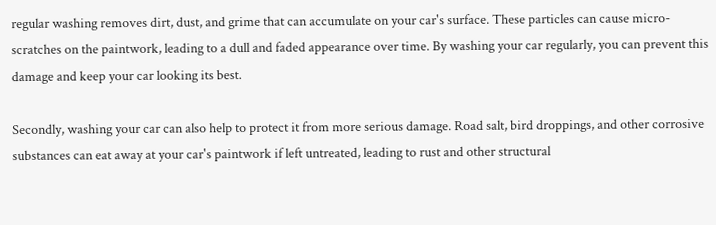regular washing removes dirt, dust, and grime that can accumulate on your car's surface. These particles can cause micro-scratches on the paintwork, leading to a dull and faded appearance over time. By washing your car regularly, you can prevent this damage and keep your car looking its best.

Secondly, washing your car can also help to protect it from more serious damage. Road salt, bird droppings, and other corrosive substances can eat away at your car's paintwork if left untreated, leading to rust and other structural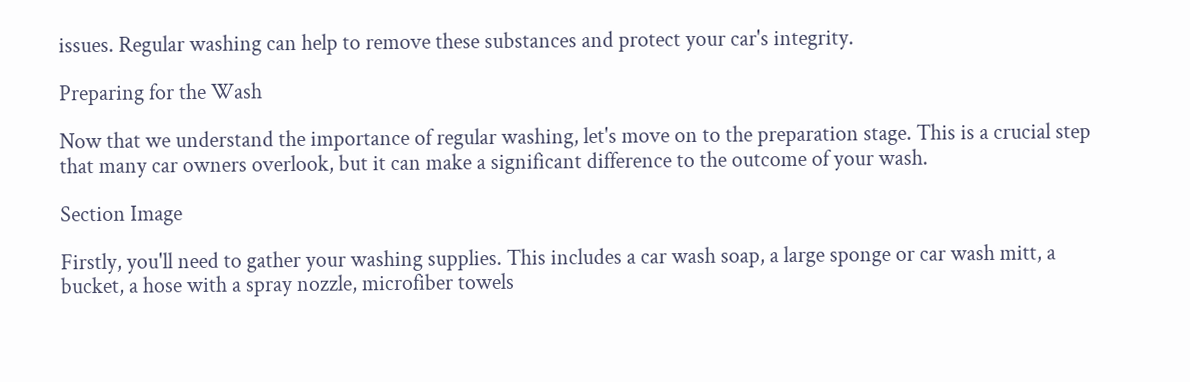issues. Regular washing can help to remove these substances and protect your car's integrity.

Preparing for the Wash

Now that we understand the importance of regular washing, let's move on to the preparation stage. This is a crucial step that many car owners overlook, but it can make a significant difference to the outcome of your wash.

Section Image

Firstly, you'll need to gather your washing supplies. This includes a car wash soap, a large sponge or car wash mitt, a bucket, a hose with a spray nozzle, microfiber towels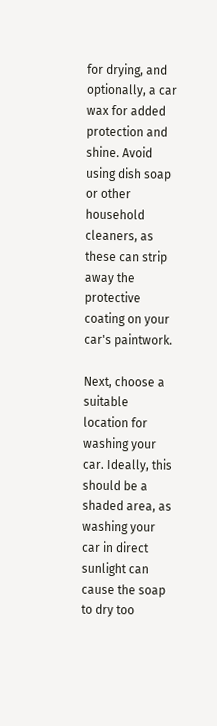for drying, and optionally, a car wax for added protection and shine. Avoid using dish soap or other household cleaners, as these can strip away the protective coating on your car's paintwork.

Next, choose a suitable location for washing your car. Ideally, this should be a shaded area, as washing your car in direct sunlight can cause the soap to dry too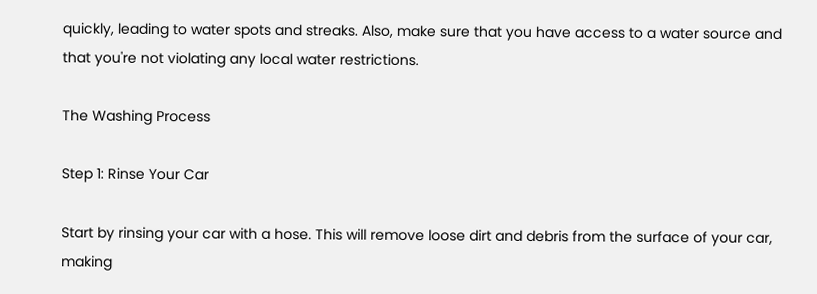quickly, leading to water spots and streaks. Also, make sure that you have access to a water source and that you're not violating any local water restrictions.

The Washing Process

Step 1: Rinse Your Car

Start by rinsing your car with a hose. This will remove loose dirt and debris from the surface of your car, making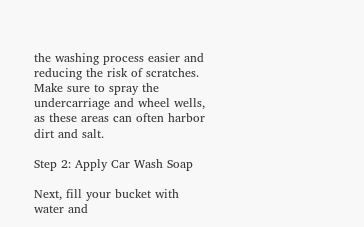the washing process easier and reducing the risk of scratches. Make sure to spray the undercarriage and wheel wells, as these areas can often harbor dirt and salt.

Step 2: Apply Car Wash Soap

Next, fill your bucket with water and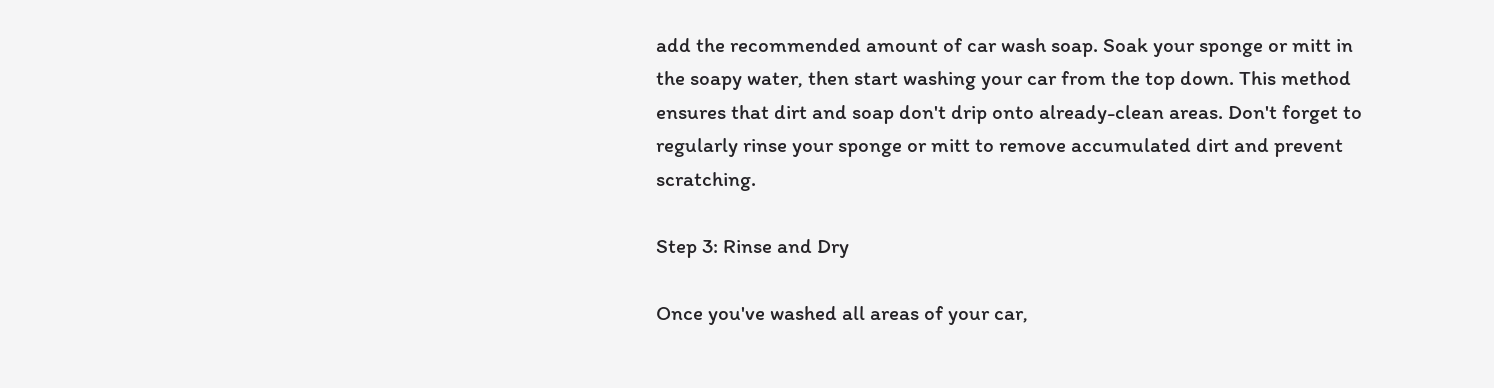add the recommended amount of car wash soap. Soak your sponge or mitt in the soapy water, then start washing your car from the top down. This method ensures that dirt and soap don't drip onto already-clean areas. Don't forget to regularly rinse your sponge or mitt to remove accumulated dirt and prevent scratching.

Step 3: Rinse and Dry

Once you've washed all areas of your car,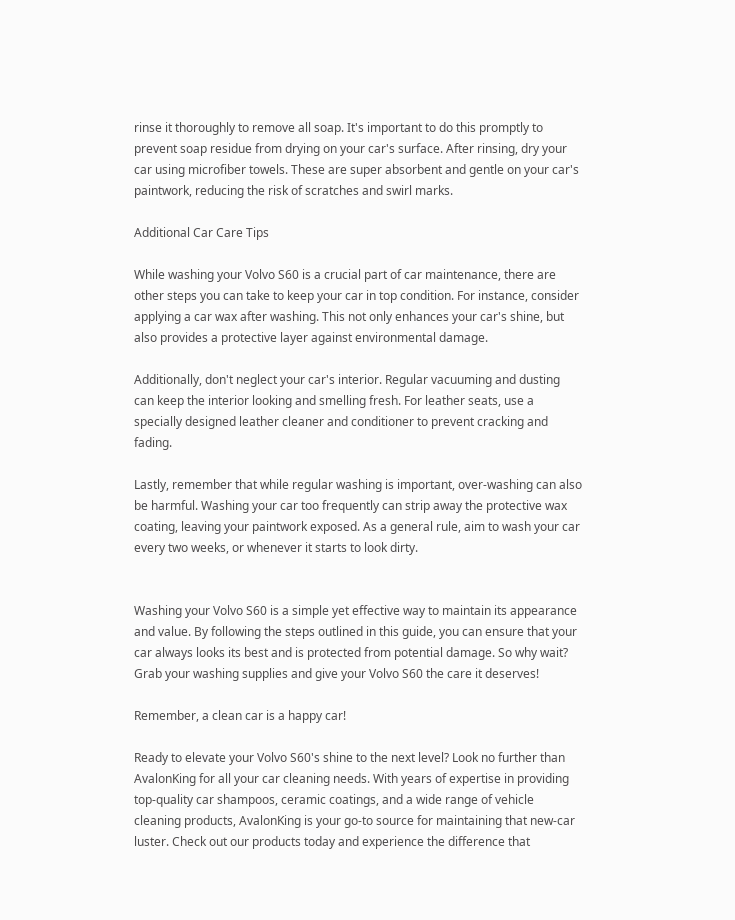rinse it thoroughly to remove all soap. It's important to do this promptly to prevent soap residue from drying on your car's surface. After rinsing, dry your car using microfiber towels. These are super absorbent and gentle on your car's paintwork, reducing the risk of scratches and swirl marks.

Additional Car Care Tips

While washing your Volvo S60 is a crucial part of car maintenance, there are other steps you can take to keep your car in top condition. For instance, consider applying a car wax after washing. This not only enhances your car's shine, but also provides a protective layer against environmental damage.

Additionally, don't neglect your car's interior. Regular vacuuming and dusting can keep the interior looking and smelling fresh. For leather seats, use a specially designed leather cleaner and conditioner to prevent cracking and fading.

Lastly, remember that while regular washing is important, over-washing can also be harmful. Washing your car too frequently can strip away the protective wax coating, leaving your paintwork exposed. As a general rule, aim to wash your car every two weeks, or whenever it starts to look dirty.


Washing your Volvo S60 is a simple yet effective way to maintain its appearance and value. By following the steps outlined in this guide, you can ensure that your car always looks its best and is protected from potential damage. So why wait? Grab your washing supplies and give your Volvo S60 the care it deserves!

Remember, a clean car is a happy car!

Ready to elevate your Volvo S60's shine to the next level? Look no further than AvalonKing for all your car cleaning needs. With years of expertise in providing top-quality car shampoos, ceramic coatings, and a wide range of vehicle cleaning products, AvalonKing is your go-to source for maintaining that new-car luster. Check out our products today and experience the difference that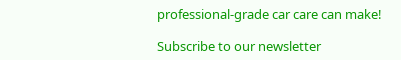professional-grade car care can make!

Subscribe to our newsletter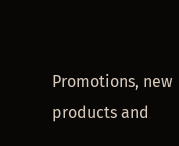Promotions, new products and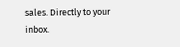sales. Directly to your inbox.